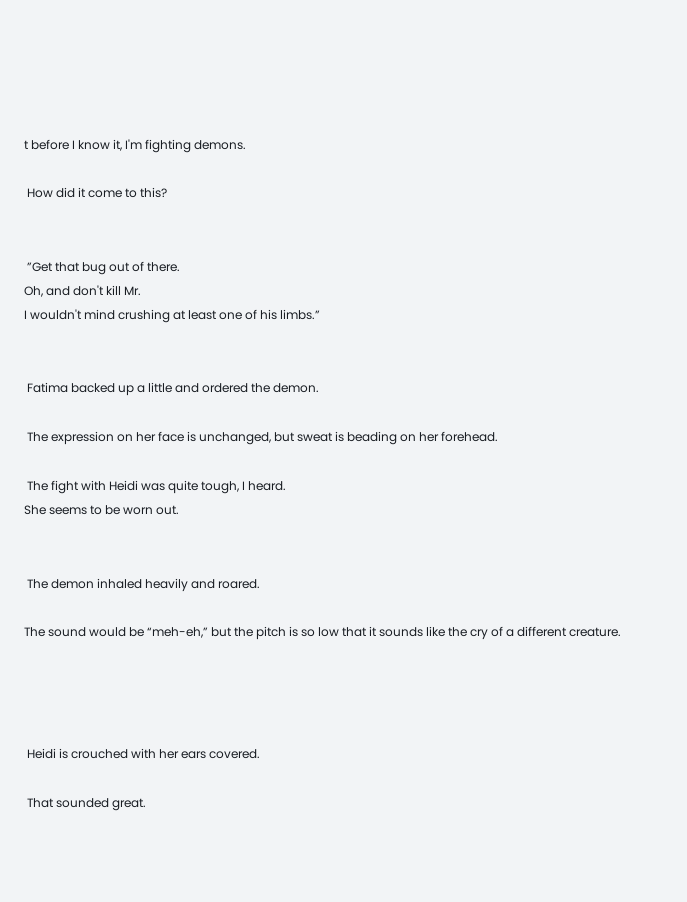t before I know it, I'm fighting demons.

 How did it come to this?


 ”Get that bug out of there.
Oh, and don't kill Mr.
I wouldn't mind crushing at least one of his limbs.”


 Fatima backed up a little and ordered the demon.

 The expression on her face is unchanged, but sweat is beading on her forehead.

 The fight with Heidi was quite tough, I heard.
She seems to be worn out.


 The demon inhaled heavily and roared.

The sound would be “meh-eh,” but the pitch is so low that it sounds like the cry of a different creature.




 Heidi is crouched with her ears covered.

 That sounded great.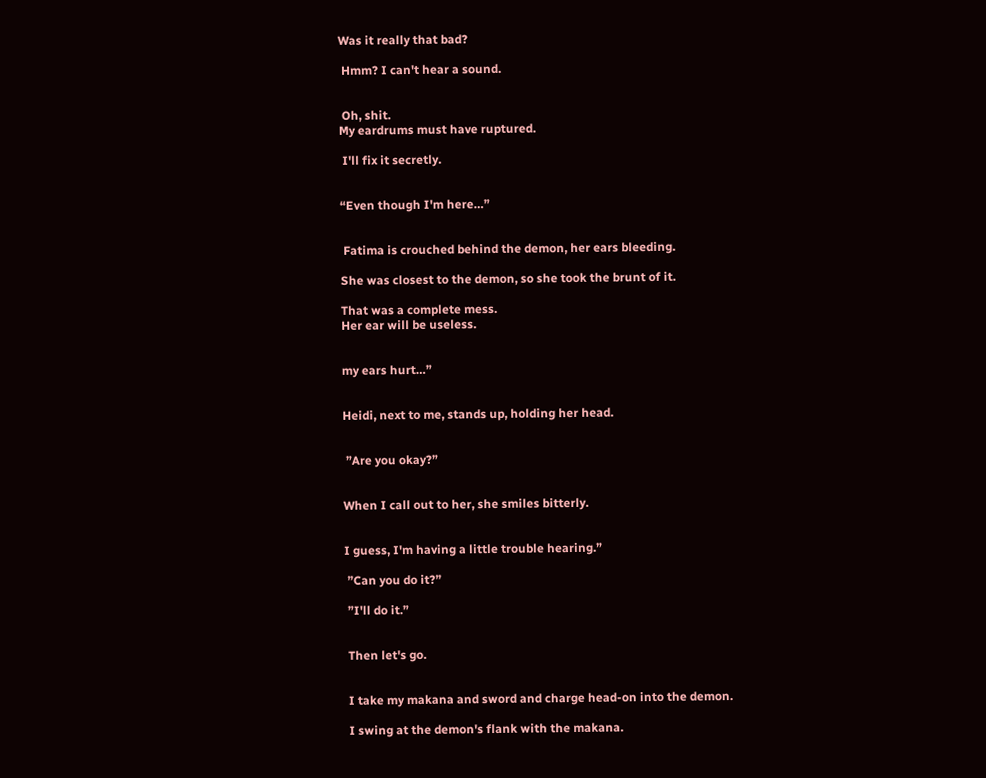Was it really that bad?

 Hmm? I can't hear a sound.


 Oh, shit.
My eardrums must have ruptured.

 I'll fix it secretly.


“Even though I'm here…”


 Fatima is crouched behind the demon, her ears bleeding.

She was closest to the demon, so she took the brunt of it.

That was a complete mess.
Her ear will be useless.


my ears hurt…”


Heidi, next to me, stands up, holding her head.


 ”Are you okay?”


When I call out to her, she smiles bitterly.


I guess, I'm having a little trouble hearing.”

 ”Can you do it?”

 ”I'll do it.”


 Then let's go.


 I take my makana and sword and charge head-on into the demon.

 I swing at the demon's flank with the makana.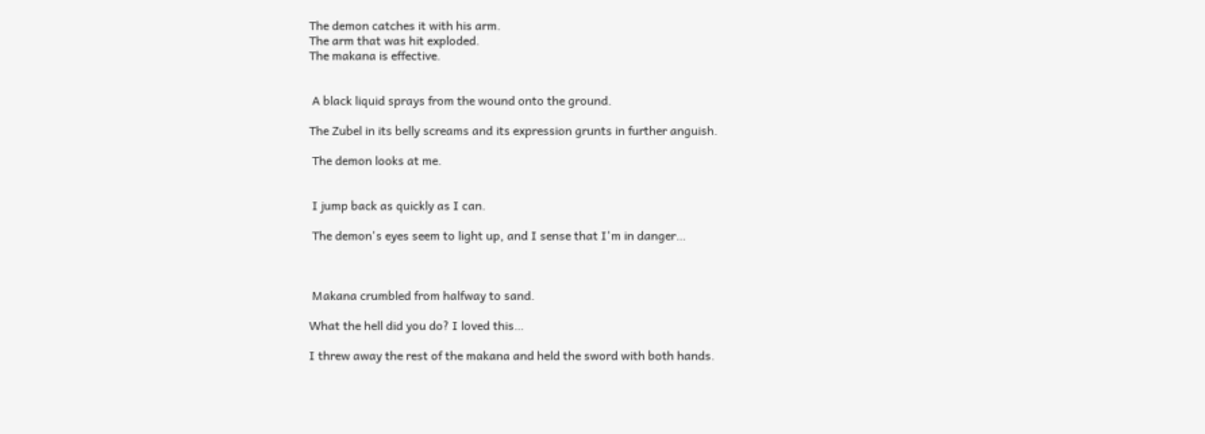The demon catches it with his arm.
The arm that was hit exploded.
The makana is effective.


 A black liquid sprays from the wound onto the ground.

The Zubel in its belly screams and its expression grunts in further anguish.

 The demon looks at me.


 I jump back as quickly as I can.

 The demon's eyes seem to light up, and I sense that I'm in danger…



 Makana crumbled from halfway to sand.

What the hell did you do? I loved this…

I threw away the rest of the makana and held the sword with both hands.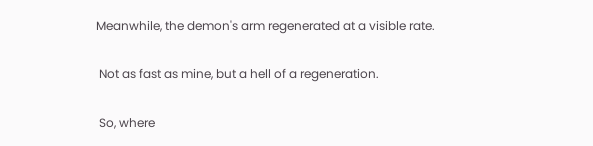Meanwhile, the demon's arm regenerated at a visible rate.

 Not as fast as mine, but a hell of a regeneration.

 So, where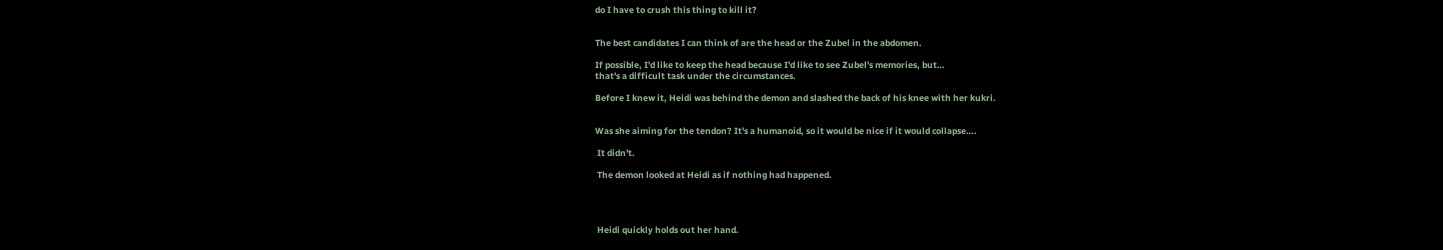do I have to crush this thing to kill it?


The best candidates I can think of are the head or the Zubel in the abdomen.

If possible, I'd like to keep the head because I'd like to see Zubel's memories, but…
that's a difficult task under the circumstances.

Before I knew it, Heidi was behind the demon and slashed the back of his knee with her kukri.


Was she aiming for the tendon? It's a humanoid, so it would be nice if it would collapse….

 It didn't.

 The demon looked at Heidi as if nothing had happened.




 Heidi quickly holds out her hand.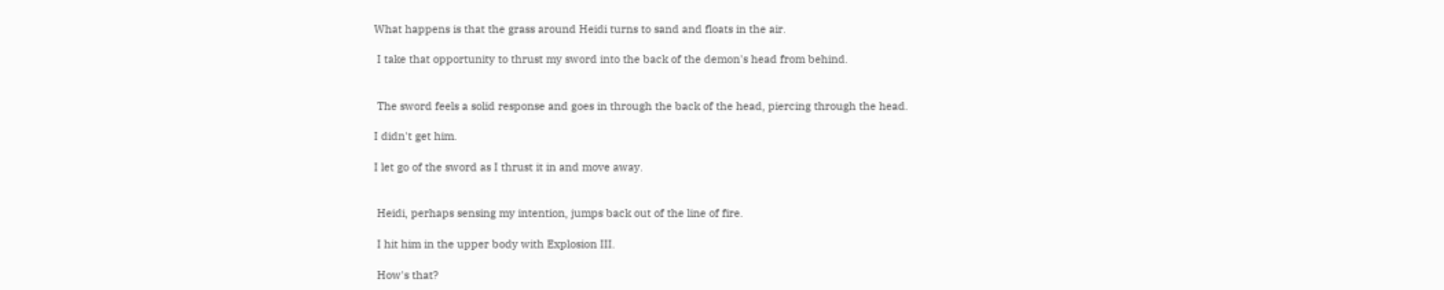What happens is that the grass around Heidi turns to sand and floats in the air.

 I take that opportunity to thrust my sword into the back of the demon's head from behind.


 The sword feels a solid response and goes in through the back of the head, piercing through the head.

I didn't get him.

I let go of the sword as I thrust it in and move away.


 Heidi, perhaps sensing my intention, jumps back out of the line of fire.

 I hit him in the upper body with Explosion III.

 How's that?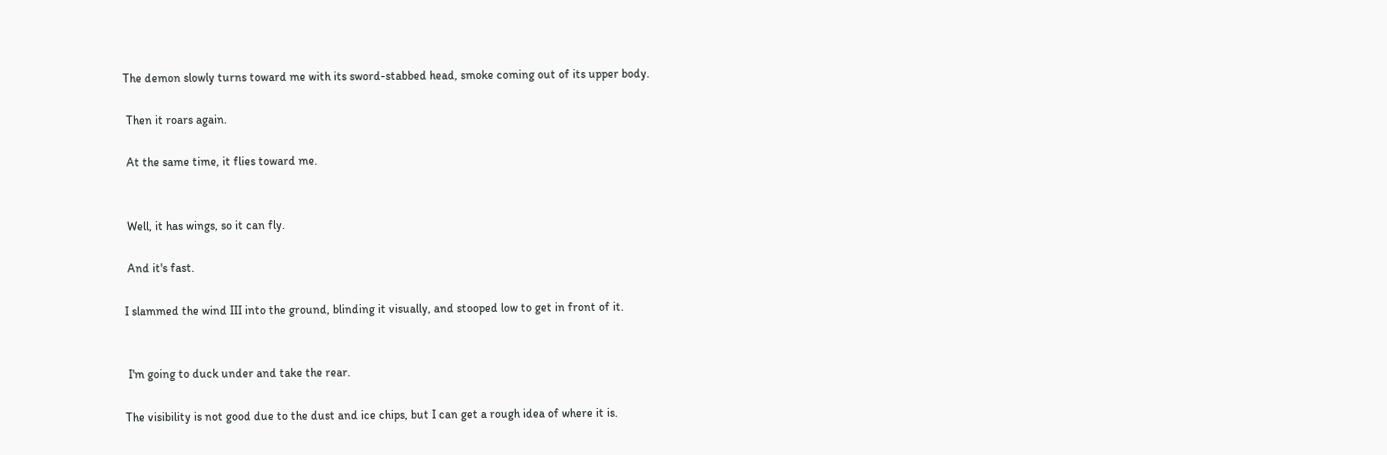The demon slowly turns toward me with its sword-stabbed head, smoke coming out of its upper body.

 Then it roars again.

 At the same time, it flies toward me.


 Well, it has wings, so it can fly.

 And it's fast.

I slammed the wind III into the ground, blinding it visually, and stooped low to get in front of it.


 I'm going to duck under and take the rear.

The visibility is not good due to the dust and ice chips, but I can get a rough idea of where it is.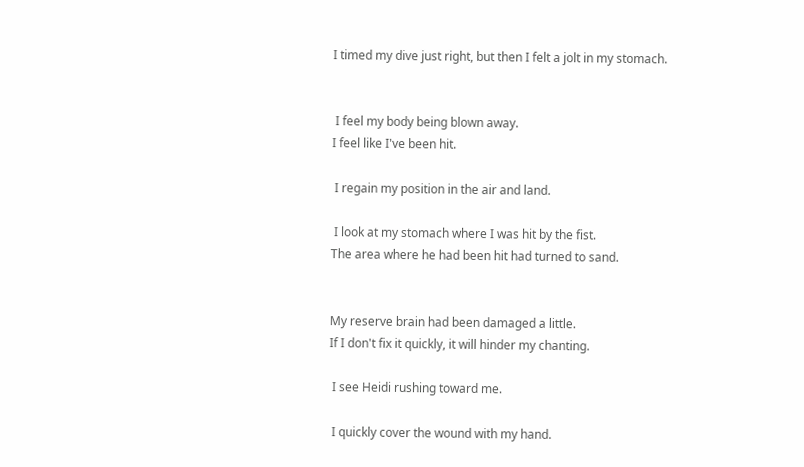I timed my dive just right, but then I felt a jolt in my stomach.


 I feel my body being blown away.
I feel like I've been hit.

 I regain my position in the air and land.

 I look at my stomach where I was hit by the fist.
The area where he had been hit had turned to sand.


My reserve brain had been damaged a little.
If I don't fix it quickly, it will hinder my chanting.

 I see Heidi rushing toward me.

 I quickly cover the wound with my hand.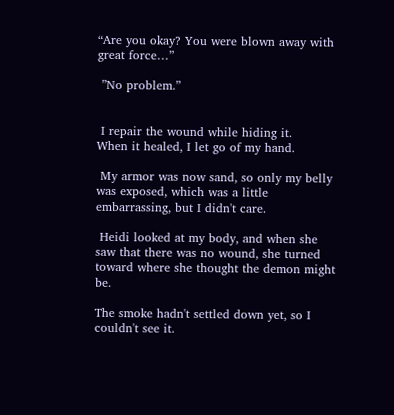“Are you okay? You were blown away with great force…”

 ”No problem.”


 I repair the wound while hiding it.
When it healed, I let go of my hand.

 My armor was now sand, so only my belly was exposed, which was a little embarrassing, but I didn't care.

 Heidi looked at my body, and when she saw that there was no wound, she turned toward where she thought the demon might be.

The smoke hadn't settled down yet, so I couldn't see it.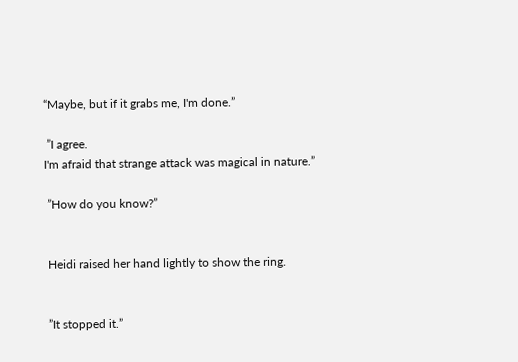“Maybe, but if it grabs me, I'm done.”

 ”I agree.
I'm afraid that strange attack was magical in nature.”

 ”How do you know?”


 Heidi raised her hand lightly to show the ring.


 ”It stopped it.”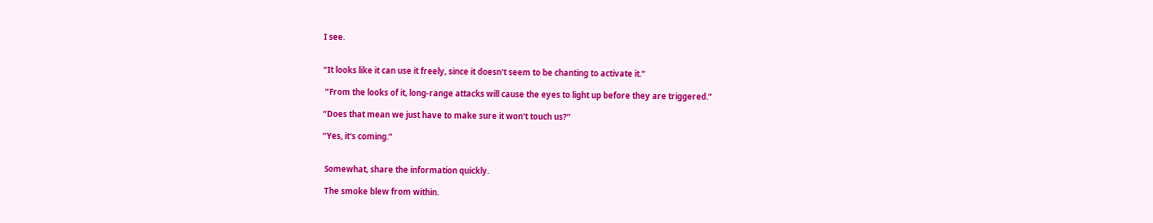I see.


“It looks like it can use it freely, since it doesn't seem to be chanting to activate it.”

 ”From the looks of it, long-range attacks will cause the eyes to light up before they are triggered.”

“Does that mean we just have to make sure it won't touch us?”

“Yes, it's coming.”


 Somewhat, share the information quickly.

 The smoke blew from within.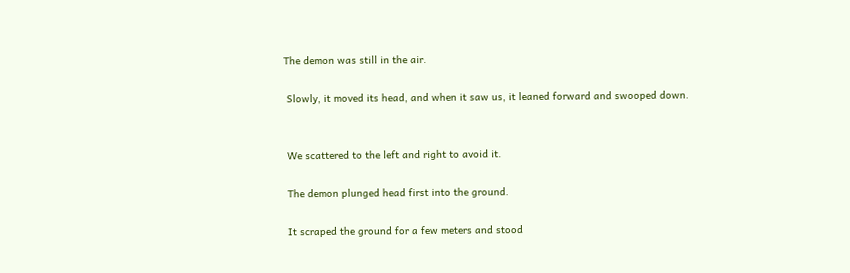The demon was still in the air.

 Slowly, it moved its head, and when it saw us, it leaned forward and swooped down.


 We scattered to the left and right to avoid it.

 The demon plunged head first into the ground.

 It scraped the ground for a few meters and stood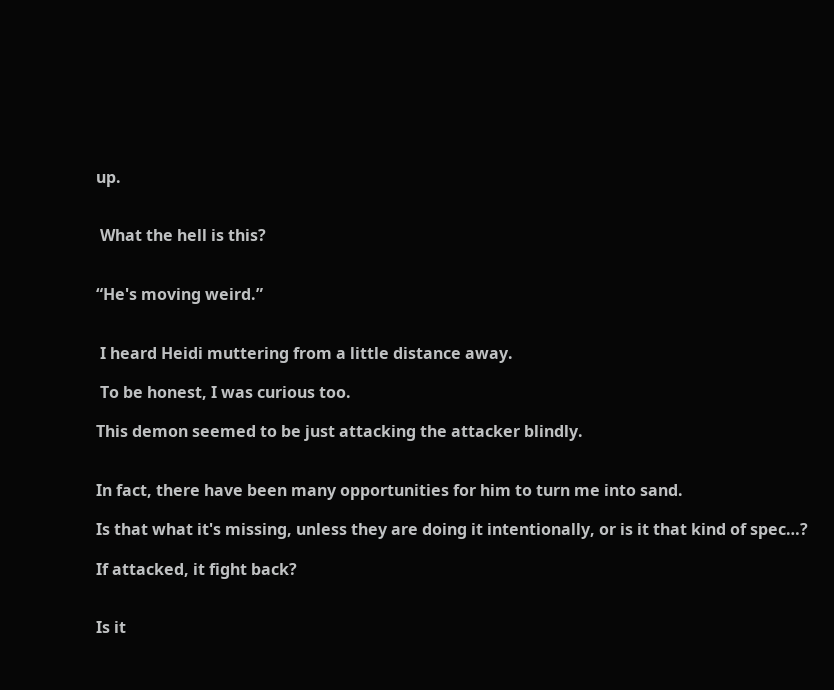up.


 What the hell is this?


“He's moving weird.”


 I heard Heidi muttering from a little distance away.

 To be honest, I was curious too.

This demon seemed to be just attacking the attacker blindly.


In fact, there have been many opportunities for him to turn me into sand.

Is that what it's missing, unless they are doing it intentionally, or is it that kind of spec…?

If attacked, it fight back?


Is it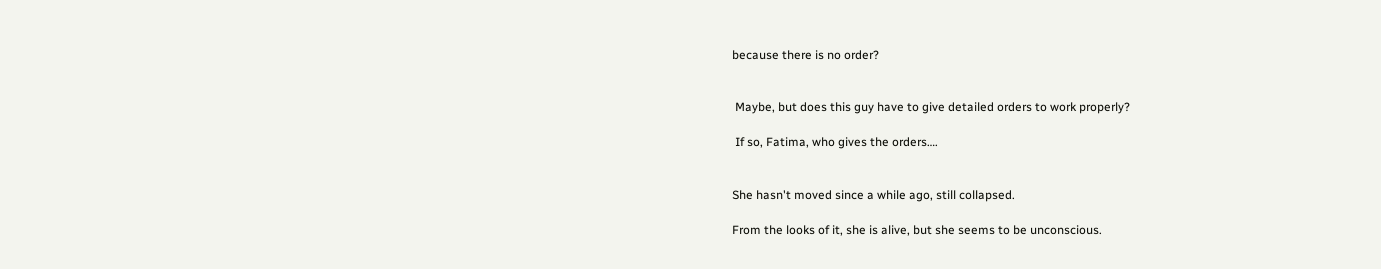because there is no order?


 Maybe, but does this guy have to give detailed orders to work properly?

 If so, Fatima, who gives the orders….


She hasn't moved since a while ago, still collapsed.

From the looks of it, she is alive, but she seems to be unconscious.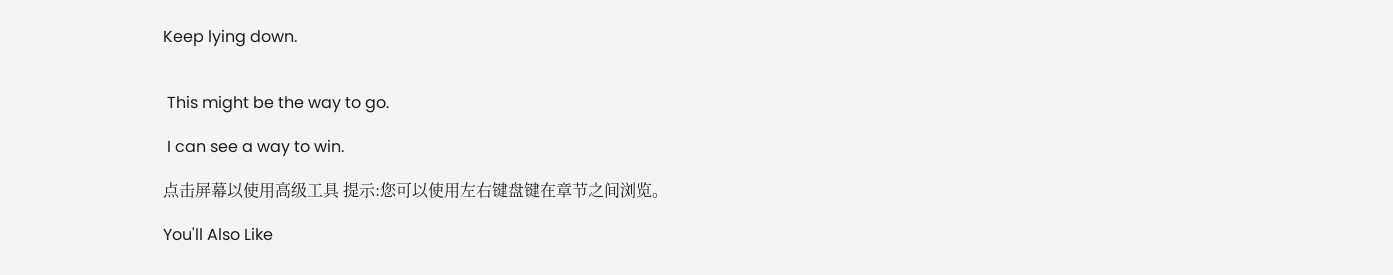Keep lying down.


 This might be the way to go.

 I can see a way to win.

点击屏幕以使用高级工具 提示:您可以使用左右键盘键在章节之间浏览。

You'll Also Like